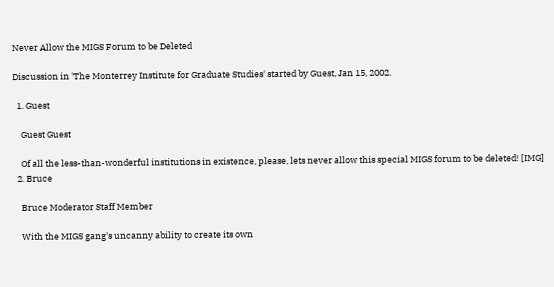Never Allow the MIGS Forum to be Deleted

Discussion in 'The Monterrey Institute for Graduate Studies' started by Guest, Jan 15, 2002.

  1. Guest

    Guest Guest

    Of all the less-than-wonderful institutions in existence, please, lets never allow this special MIGS forum to be deleted! [IMG]
  2. Bruce

    Bruce Moderator Staff Member

    With the MIGS gang's uncanny ability to create its own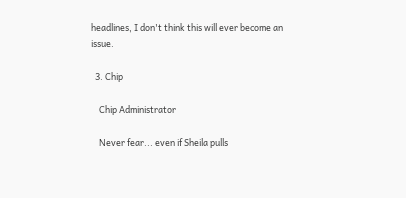headlines, I don't think this will ever become an issue.

  3. Chip

    Chip Administrator

    Never fear... even if Sheila pulls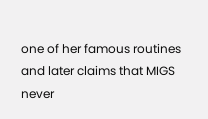one of her famous routines and later claims that MIGS never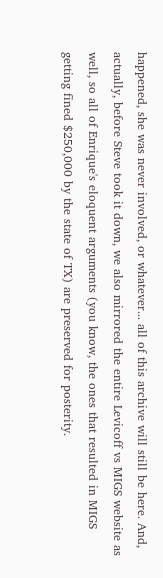happened, she was never involved, or whatever... all of this archive will still be here. And, actually, before Steve took it down, we also mirrored the entire Levicoff vs MIGS website as well, so all of Enrique's eloquent arguments (you know, the ones that resulted in MIGS getting fined $250,000 by the state of TX) are preserved for posterity.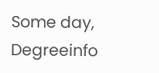Some day, Degreeinfo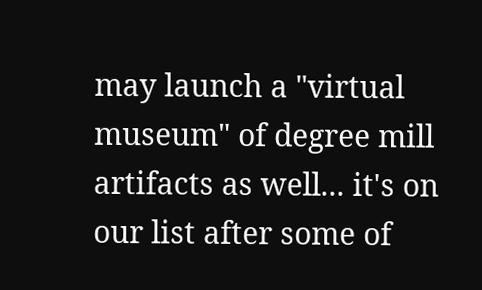may launch a "virtual museum" of degree mill artifacts as well... it's on our list after some of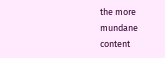the more mundane content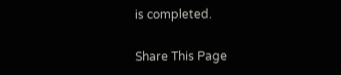is completed.

Share This Page